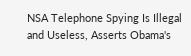NSA Telephone Spying Is Illegal and Useless, Asserts Obama's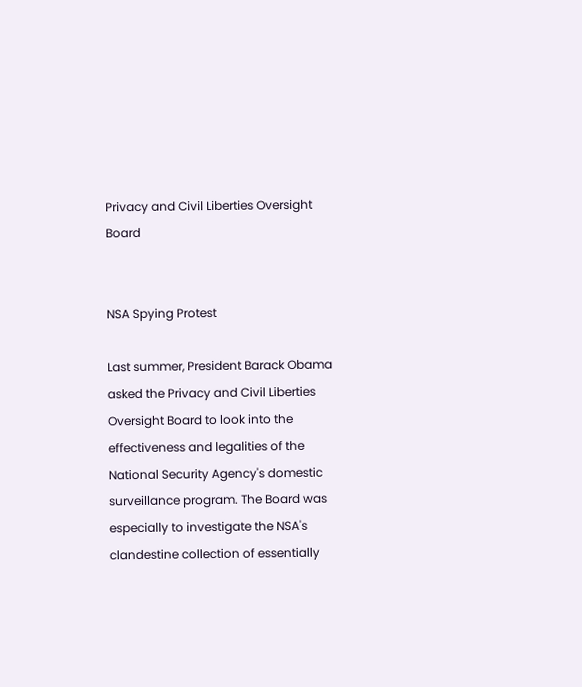Privacy and Civil Liberties Oversight Board


NSA Spying Protest

Last summer, President Barack Obama asked the Privacy and Civil Liberties Oversight Board to look into the effectiveness and legalities of the National Security Agency's domestic surveillance program. The Board was especially to investigate the NSA's clandestine collection of essentially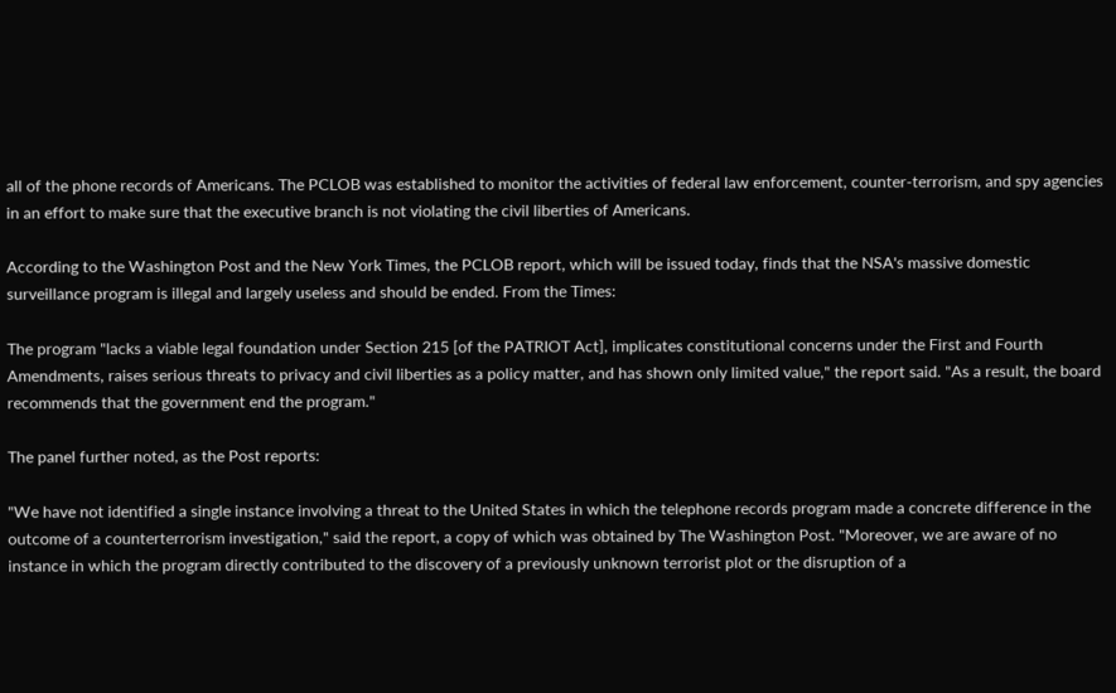all of the phone records of Americans. The PCLOB was established to monitor the activities of federal law enforcement, counter-terrorism, and spy agencies in an effort to make sure that the executive branch is not violating the civil liberties of Americans.

According to the Washington Post and the New York Times, the PCLOB report, which will be issued today, finds that the NSA's massive domestic surveillance program is illegal and largely useless and should be ended. From the Times:

The program "lacks a viable legal foundation under Section 215 [of the PATRIOT Act], implicates constitutional concerns under the First and Fourth Amendments, raises serious threats to privacy and civil liberties as a policy matter, and has shown only limited value," the report said. "As a result, the board recommends that the government end the program."

The panel further noted, as the Post reports:

"We have not identified a single instance involving a threat to the United States in which the telephone records program made a concrete difference in the outcome of a counterterrorism investigation," said the report, a copy of which was obtained by The Washington Post. "Moreover, we are aware of no instance in which the program directly contributed to the discovery of a previously unknown terrorist plot or the disruption of a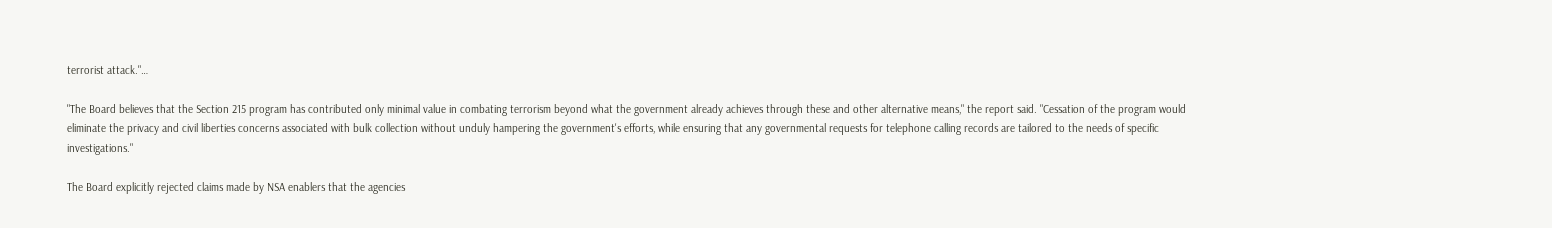terrorist attack."…

"The Board believes that the Section 215 program has contributed only minimal value in combating terrorism beyond what the government already achieves through these and other alternative means," the report said. "Cessation of the program would eliminate the privacy and civil liberties concerns associated with bulk collection without unduly hampering the government's efforts, while ensuring that any governmental requests for telephone calling records are tailored to the needs of specific investigations."

The Board explicitly rejected claims made by NSA enablers that the agencies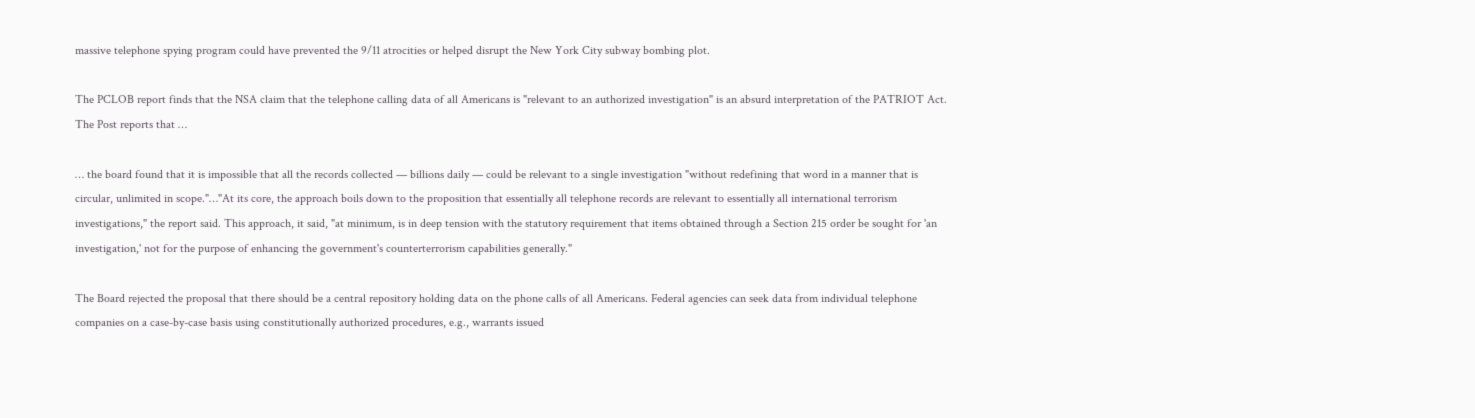massive telephone spying program could have prevented the 9/11 atrocities or helped disrupt the New York City subway bombing plot.

The PCLOB report finds that the NSA claim that the telephone calling data of all Americans is "relevant to an authorized investigation" is an absurd interpretation of the PATRIOT Act. The Post reports that …

… the board found that it is impossible that all the records collected — billions daily — could be relevant to a single investigation "without redefining that word in a manner that is circular, unlimited in scope."…"At its core, the approach boils down to the proposition that essentially all telephone records are relevant to essentially all international terrorism investigations," the report said. This approach, it said, "at minimum, is in deep tension with the statutory requirement that items obtained through a Section 215 order be sought for 'an investigation,' not for the purpose of enhancing the government's counterterrorism capabilities generally."

The Board rejected the proposal that there should be a central repository holding data on the phone calls of all Americans. Federal agencies can seek data from individual telephone companies on a case-by-case basis using constitutionally authorized procedures, e.g., warrants issued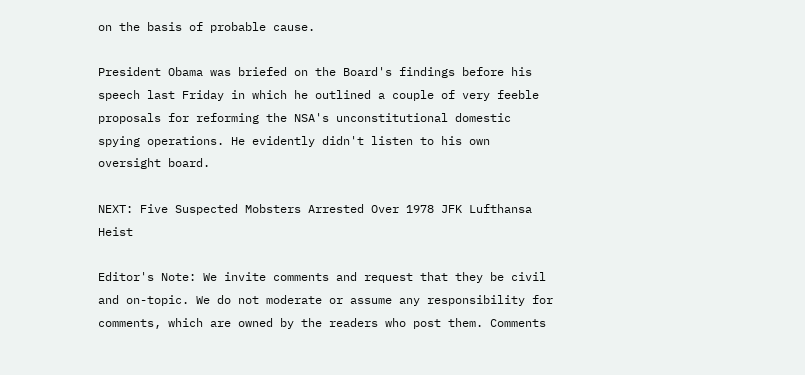on the basis of probable cause.

President Obama was briefed on the Board's findings before his speech last Friday in which he outlined a couple of very feeble proposals for reforming the NSA's unconstitutional domestic spying operations. He evidently didn't listen to his own oversight board.

NEXT: Five Suspected Mobsters Arrested Over 1978 JFK Lufthansa Heist

Editor's Note: We invite comments and request that they be civil and on-topic. We do not moderate or assume any responsibility for comments, which are owned by the readers who post them. Comments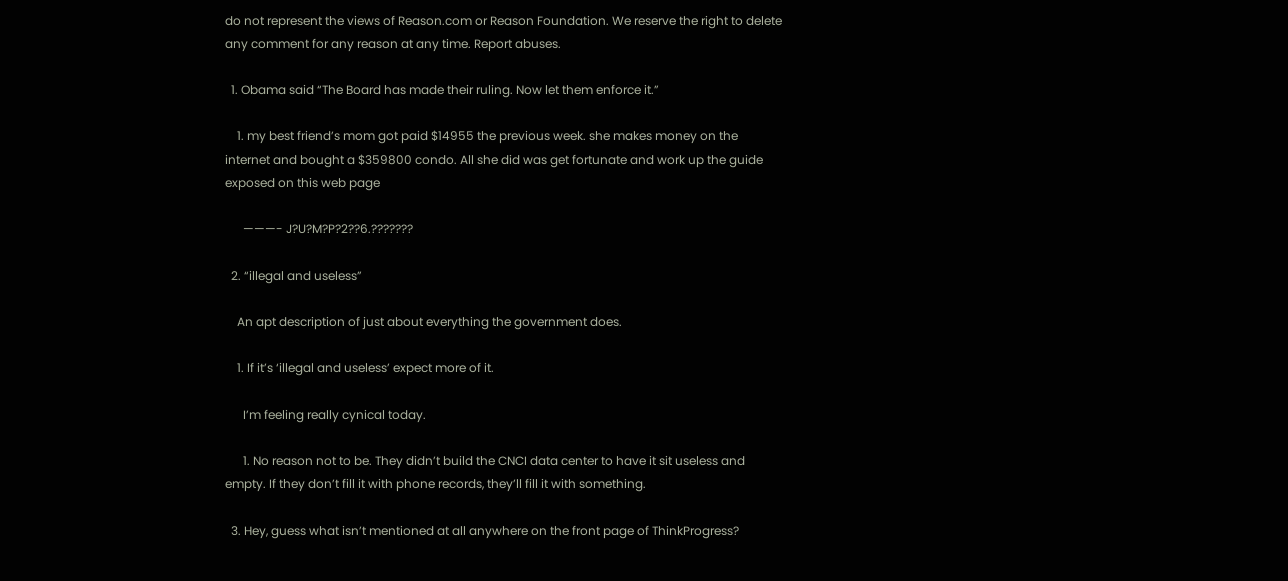do not represent the views of Reason.com or Reason Foundation. We reserve the right to delete any comment for any reason at any time. Report abuses.

  1. Obama said “The Board has made their ruling. Now let them enforce it.”

    1. my best friend’s mom got paid $14955 the previous week. she makes money on the internet and bought a $359800 condo. All she did was get fortunate and work up the guide exposed on this web page

      ———- J?U?M?P?2??6.???????

  2. “illegal and useless”

    An apt description of just about everything the government does.

    1. If it’s ‘illegal and useless’ expect more of it.

      I’m feeling really cynical today.

      1. No reason not to be. They didn’t build the CNCI data center to have it sit useless and empty. If they don’t fill it with phone records, they’ll fill it with something.

  3. Hey, guess what isn’t mentioned at all anywhere on the front page of ThinkProgress?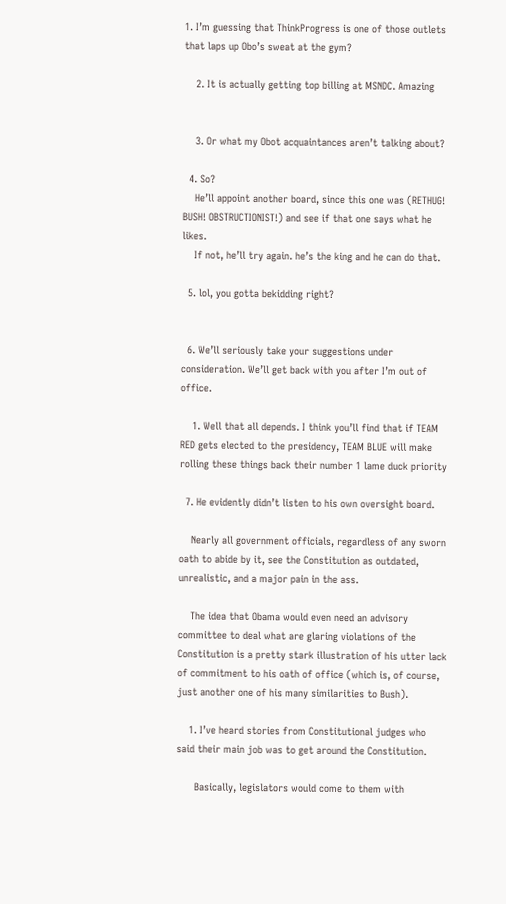1. I’m guessing that ThinkProgress is one of those outlets that laps up Obo’s sweat at the gym?

    2. It is actually getting top billing at MSNDC. Amazing


    3. Or what my Obot acquaintances aren’t talking about?

  4. So?
    He’ll appoint another board, since this one was (RETHUG! BUSH! OBSTRUCTIONIST!) and see if that one says what he likes.
    If not, he’ll try again. he’s the king and he can do that.

  5. lol, you gotta bekidding right?


  6. We’ll seriously take your suggestions under consideration. We’ll get back with you after I’m out of office.

    1. Well that all depends. I think you’ll find that if TEAM RED gets elected to the presidency, TEAM BLUE will make rolling these things back their number 1 lame duck priority

  7. He evidently didn’t listen to his own oversight board.

    Nearly all government officials, regardless of any sworn oath to abide by it, see the Constitution as outdated, unrealistic, and a major pain in the ass.

    The idea that Obama would even need an advisory committee to deal what are glaring violations of the Constitution is a pretty stark illustration of his utter lack of commitment to his oath of office (which is, of course, just another one of his many similarities to Bush).

    1. I’ve heard stories from Constitutional judges who said their main job was to get around the Constitution.

      Basically, legislators would come to them with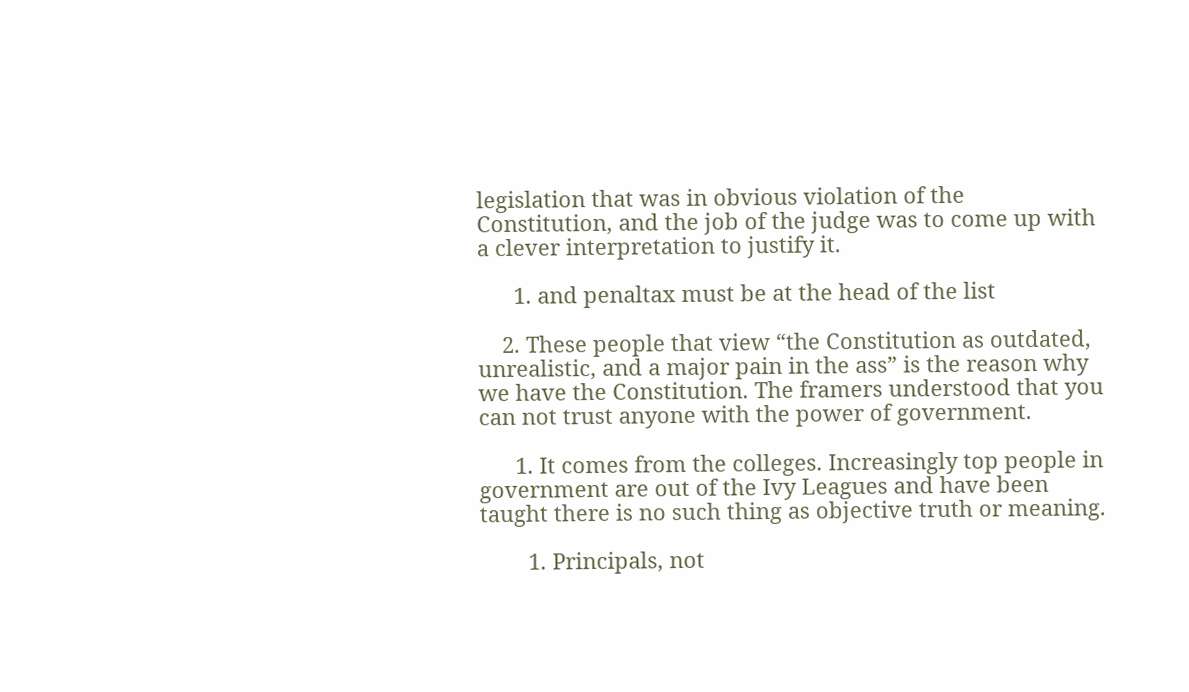legislation that was in obvious violation of the Constitution, and the job of the judge was to come up with a clever interpretation to justify it.

      1. and penaltax must be at the head of the list

    2. These people that view “the Constitution as outdated, unrealistic, and a major pain in the ass” is the reason why we have the Constitution. The framers understood that you can not trust anyone with the power of government.

      1. It comes from the colleges. Increasingly top people in government are out of the Ivy Leagues and have been taught there is no such thing as objective truth or meaning.

        1. Principals, not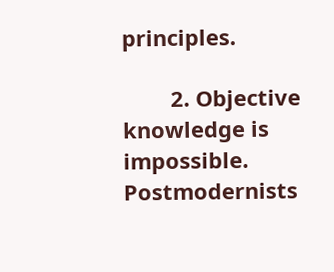principles.

        2. Objective knowledge is impossible. Postmodernists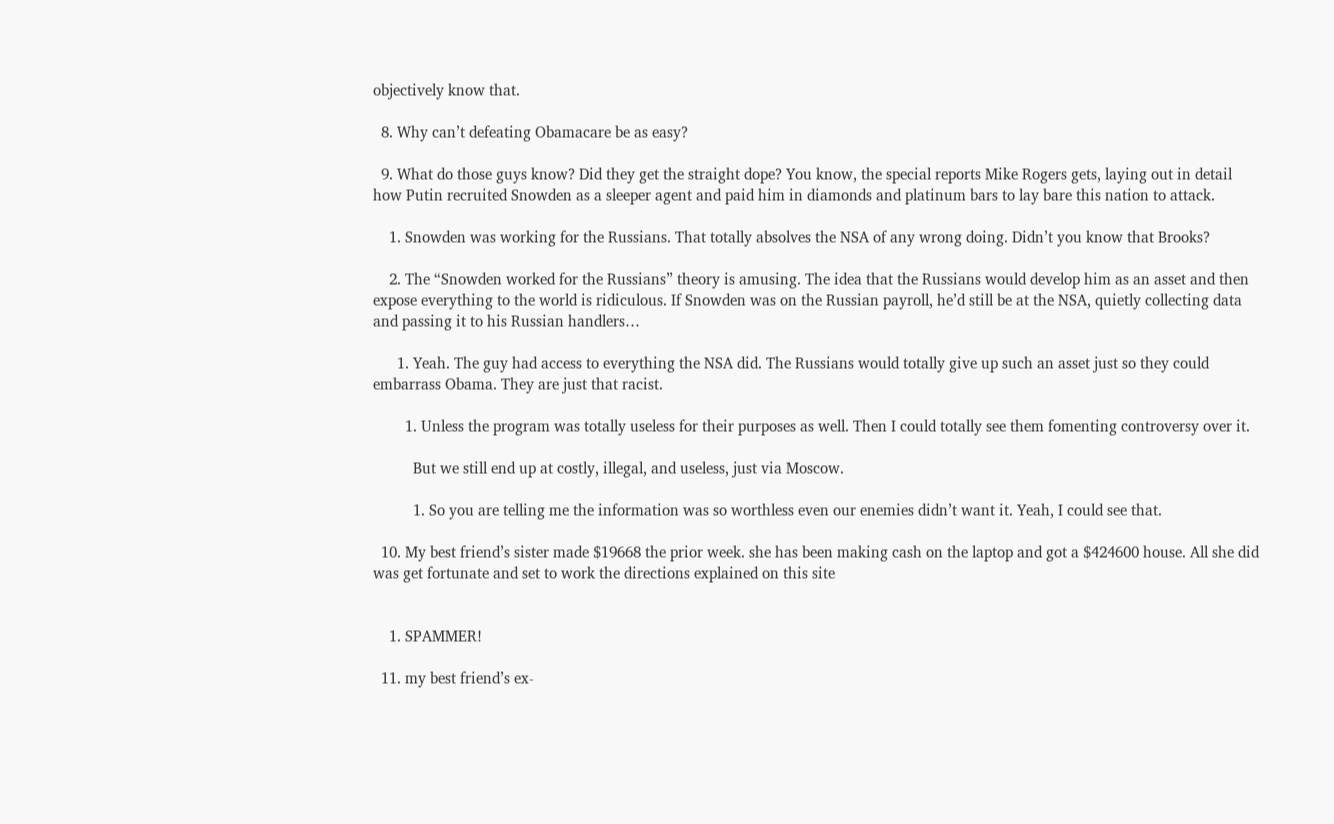objectively know that.

  8. Why can’t defeating Obamacare be as easy?

  9. What do those guys know? Did they get the straight dope? You know, the special reports Mike Rogers gets, laying out in detail how Putin recruited Snowden as a sleeper agent and paid him in diamonds and platinum bars to lay bare this nation to attack.

    1. Snowden was working for the Russians. That totally absolves the NSA of any wrong doing. Didn’t you know that Brooks?

    2. The “Snowden worked for the Russians” theory is amusing. The idea that the Russians would develop him as an asset and then expose everything to the world is ridiculous. If Snowden was on the Russian payroll, he’d still be at the NSA, quietly collecting data and passing it to his Russian handlers…

      1. Yeah. The guy had access to everything the NSA did. The Russians would totally give up such an asset just so they could embarrass Obama. They are just that racist.

        1. Unless the program was totally useless for their purposes as well. Then I could totally see them fomenting controversy over it.

          But we still end up at costly, illegal, and useless, just via Moscow.

          1. So you are telling me the information was so worthless even our enemies didn’t want it. Yeah, I could see that.

  10. My best friend’s sister made $19668 the prior week. she has been making cash on the laptop and got a $424600 house. All she did was get fortunate and set to work the directions explained on this site


    1. SPAMMER!

  11. my best friend’s ex-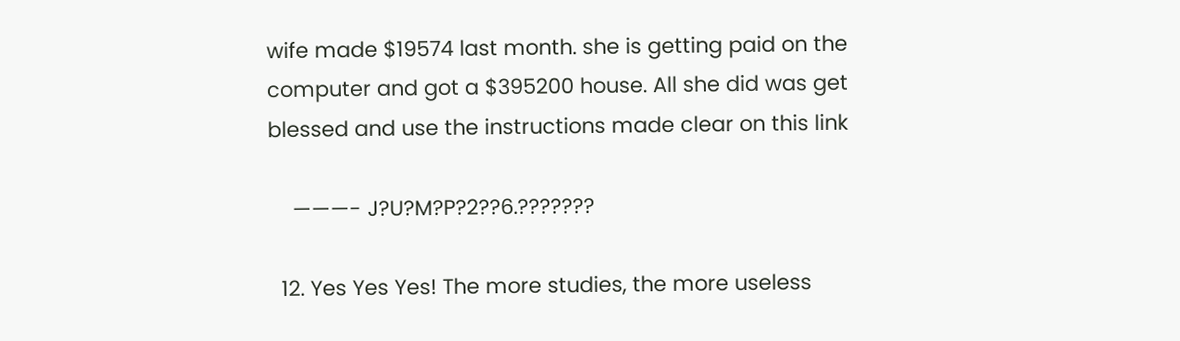wife made $19574 last month. she is getting paid on the computer and got a $395200 house. All she did was get blessed and use the instructions made clear on this link

    ———- J?U?M?P?2??6.???????

  12. Yes Yes Yes! The more studies, the more useless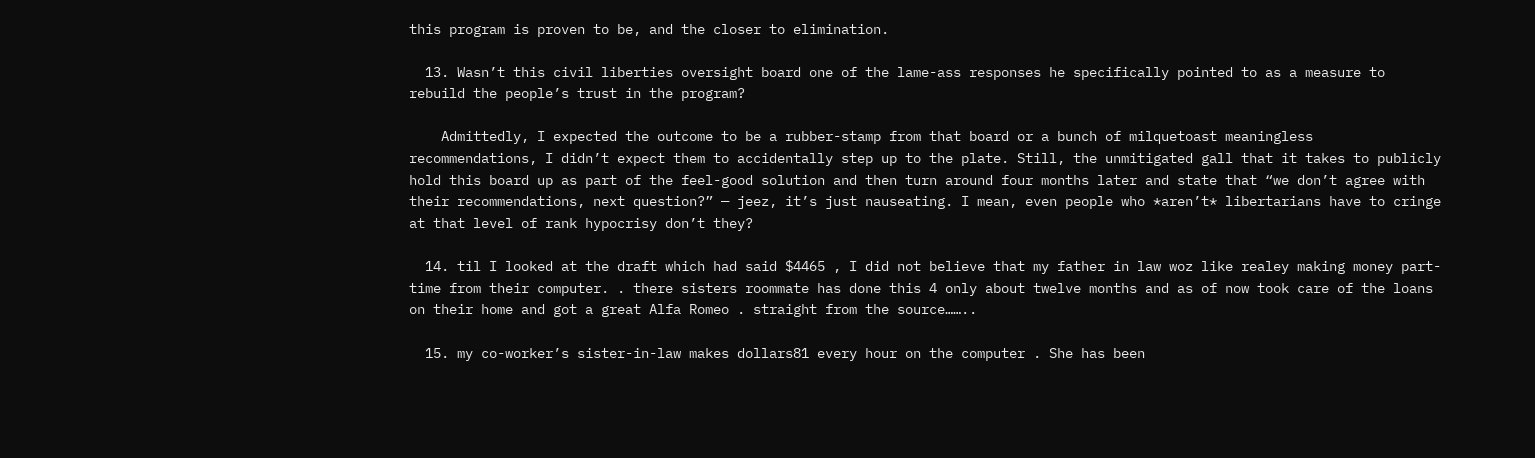this program is proven to be, and the closer to elimination.

  13. Wasn’t this civil liberties oversight board one of the lame-ass responses he specifically pointed to as a measure to rebuild the people’s trust in the program?

    Admittedly, I expected the outcome to be a rubber-stamp from that board or a bunch of milquetoast meaningless recommendations, I didn’t expect them to accidentally step up to the plate. Still, the unmitigated gall that it takes to publicly hold this board up as part of the feel-good solution and then turn around four months later and state that “we don’t agree with their recommendations, next question?” — jeez, it’s just nauseating. I mean, even people who *aren’t* libertarians have to cringe at that level of rank hypocrisy don’t they?

  14. til I looked at the draft which had said $4465 , I did not believe that my father in law woz like realey making money part-time from their computer. . there sisters roommate has done this 4 only about twelve months and as of now took care of the loans on their home and got a great Alfa Romeo . straight from the source……..

  15. my co-worker’s sister-in-law makes dollars81 every hour on the computer . She has been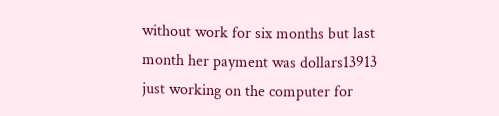without work for six months but last month her payment was dollars13913 just working on the computer for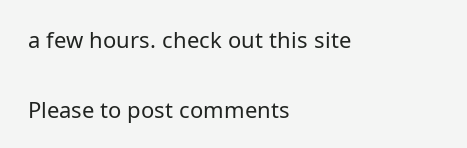a few hours. check out this site

Please to post comments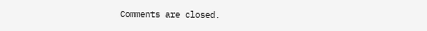Comments are closed.